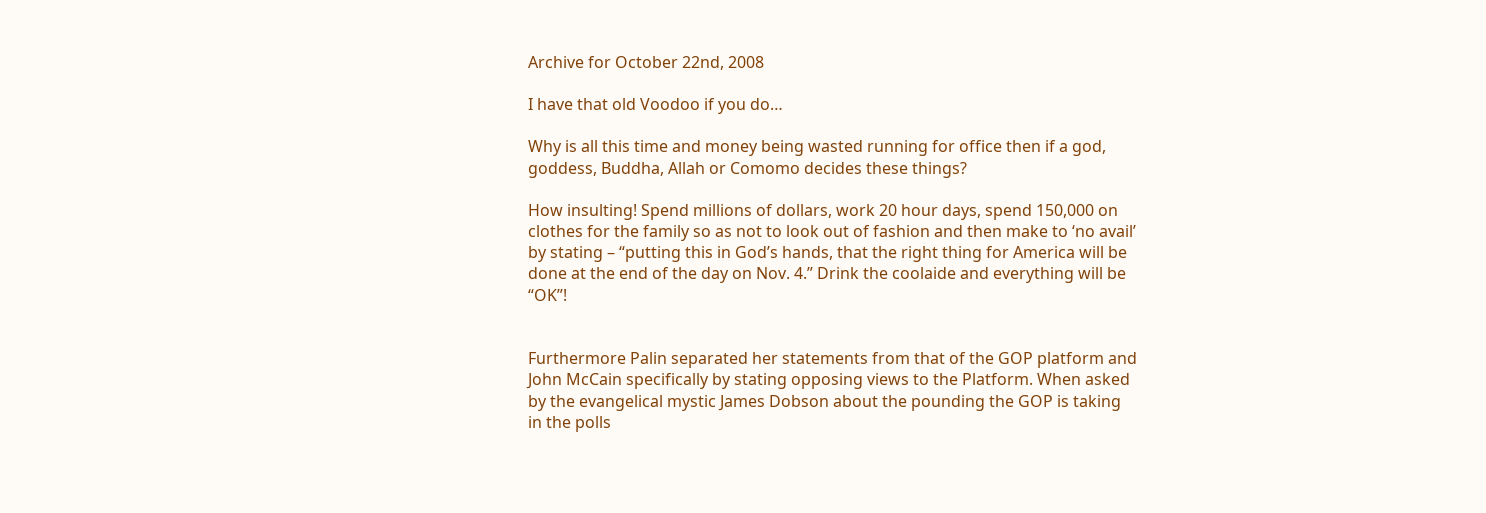Archive for October 22nd, 2008

I have that old Voodoo if you do…

Why is all this time and money being wasted running for office then if a god, goddess, Buddha, Allah or Comomo decides these things?

How insulting! Spend millions of dollars, work 20 hour days, spend 150,000 on clothes for the family so as not to look out of fashion and then make to ‘no avail’ by stating – “putting this in God’s hands, that the right thing for America will be done at the end of the day on Nov. 4.” Drink the coolaide and everything will be “OK”!


Furthermore Palin separated her statements from that of the GOP platform and John McCain specifically by stating opposing views to the Platform. When asked by the evangelical mystic James Dobson about the pounding the GOP is taking in the polls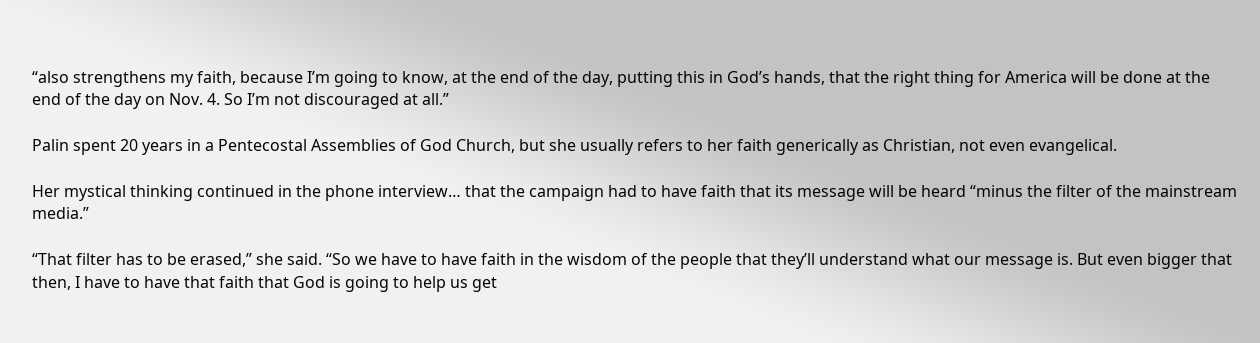“also strengthens my faith, because I’m going to know, at the end of the day, putting this in God’s hands, that the right thing for America will be done at the end of the day on Nov. 4. So I’m not discouraged at all.”

Palin spent 20 years in a Pentecostal Assemblies of God Church, but she usually refers to her faith generically as Christian, not even evangelical.

Her mystical thinking continued in the phone interview… that the campaign had to have faith that its message will be heard “minus the filter of the mainstream media.”

“That filter has to be erased,” she said. “So we have to have faith in the wisdom of the people that they’ll understand what our message is. But even bigger that then, I have to have that faith that God is going to help us get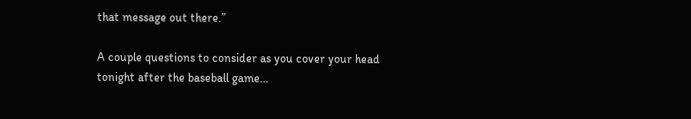that message out there.”

A couple questions to consider as you cover your head tonight after the baseball game…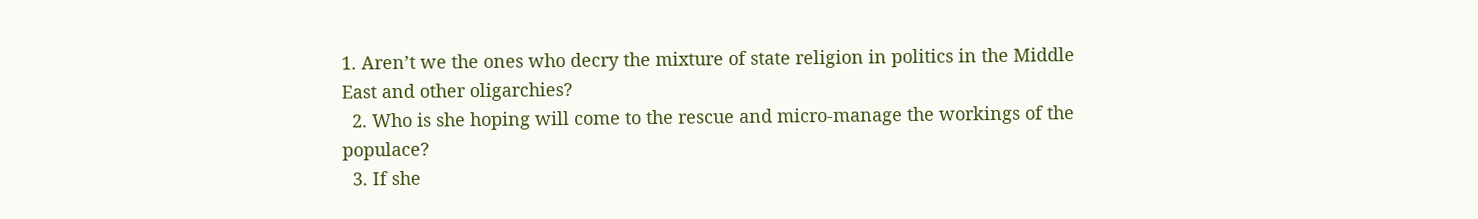1. Aren’t we the ones who decry the mixture of state religion in politics in the Middle East and other oligarchies?
  2. Who is she hoping will come to the rescue and micro-manage the workings of the populace?
  3. If she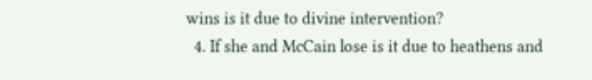wins is it due to divine intervention?
  4. If she and McCain lose is it due to heathens and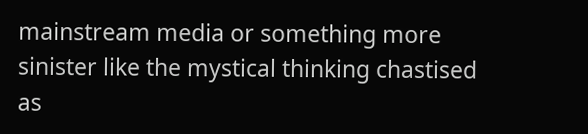mainstream media or something more sinister like the mystical thinking chastised as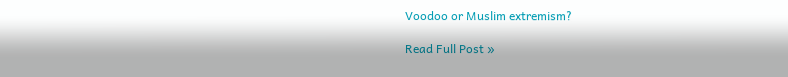Voodoo or Muslim extremism?

Read Full Post »